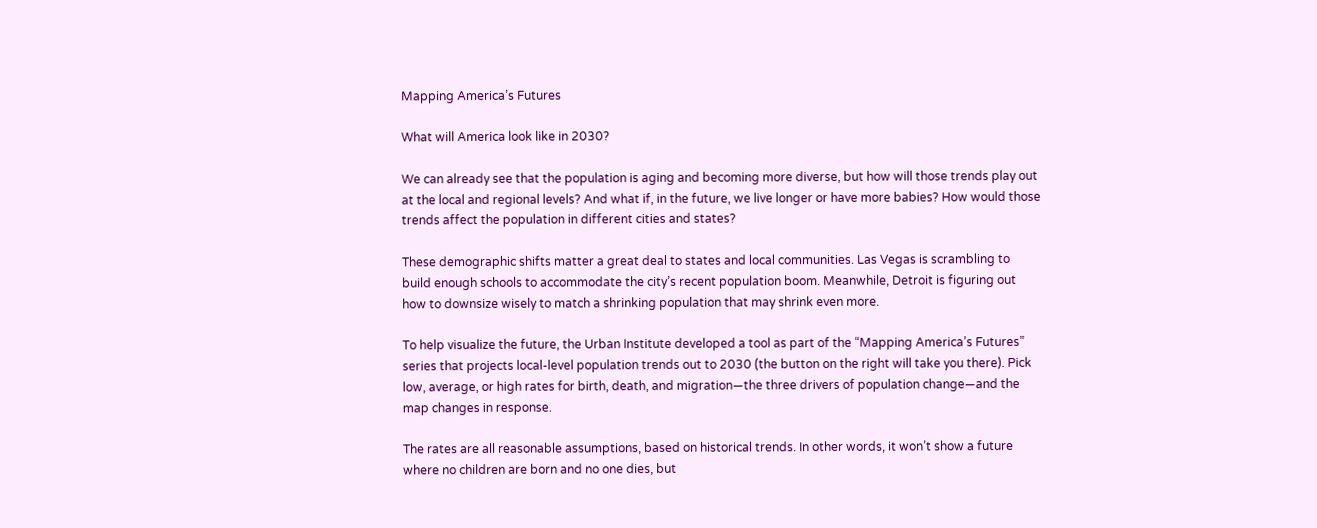Mapping America’s Futures

What will America look like in 2030?

We can already see that the population is aging and becoming more diverse, but how will those trends play out at the local and regional levels? And what if, in the future, we live longer or have more babies? How would those trends affect the population in different cities and states?

These demographic shifts matter a great deal to states and local communities. Las Vegas is scrambling to build enough schools to accommodate the city’s recent population boom. Meanwhile, Detroit is figuring out how to downsize wisely to match a shrinking population that may shrink even more.

To help visualize the future, the Urban Institute developed a tool as part of the “Mapping America’s Futures” series that projects local-level population trends out to 2030 (the button on the right will take you there). Pick low, average, or high rates for birth, death, and migration—the three drivers of population change—and the map changes in response.

The rates are all reasonable assumptions, based on historical trends. In other words, it won’t show a future where no children are born and no one dies, but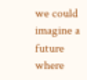we could imagine a future where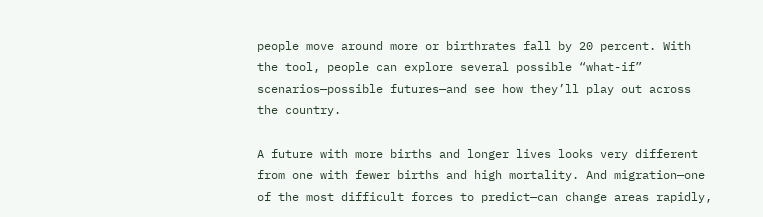people move around more or birthrates fall by 20 percent. With the tool, people can explore several possible “what-if” scenarios—possible futures—and see how they’ll play out across the country.

A future with more births and longer lives looks very different from one with fewer births and high mortality. And migration—one of the most difficult forces to predict—can change areas rapidly,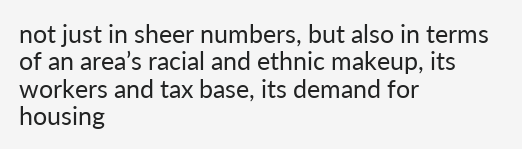not just in sheer numbers, but also in terms of an area’s racial and ethnic makeup, its workers and tax base, its demand for housing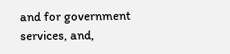and for government services, and,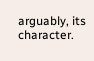arguably, its character.